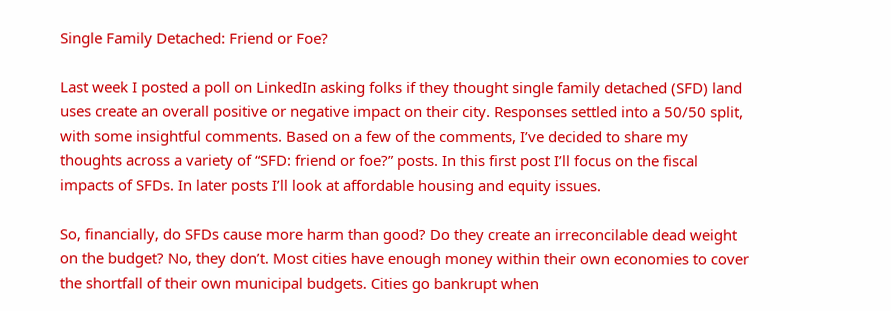Single Family Detached: Friend or Foe?

Last week I posted a poll on LinkedIn asking folks if they thought single family detached (SFD) land uses create an overall positive or negative impact on their city. Responses settled into a 50/50 split, with some insightful comments. Based on a few of the comments, I’ve decided to share my thoughts across a variety of “SFD: friend or foe?” posts. In this first post I’ll focus on the fiscal impacts of SFDs. In later posts I’ll look at affordable housing and equity issues.

So, financially, do SFDs cause more harm than good? Do they create an irreconcilable dead weight on the budget? No, they don’t. Most cities have enough money within their own economies to cover the shortfall of their own municipal budgets. Cities go bankrupt when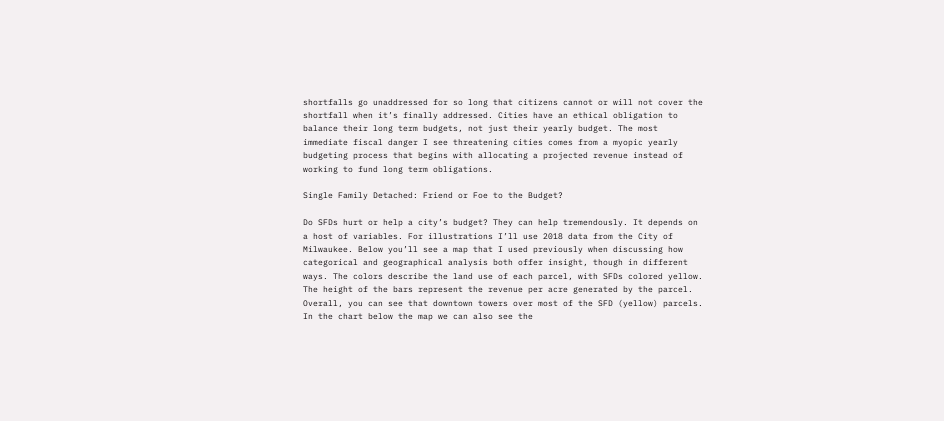shortfalls go unaddressed for so long that citizens cannot or will not cover the shortfall when it’s finally addressed. Cities have an ethical obligation to balance their long term budgets, not just their yearly budget. The most immediate fiscal danger I see threatening cities comes from a myopic yearly budgeting process that begins with allocating a projected revenue instead of working to fund long term obligations.

Single Family Detached: Friend or Foe to the Budget?

Do SFDs hurt or help a city’s budget? They can help tremendously. It depends on a host of variables. For illustrations I’ll use 2018 data from the City of Milwaukee. Below you’ll see a map that I used previously when discussing how categorical and geographical analysis both offer insight, though in different ways. The colors describe the land use of each parcel, with SFDs colored yellow. The height of the bars represent the revenue per acre generated by the parcel. Overall, you can see that downtown towers over most of the SFD (yellow) parcels. In the chart below the map we can also see the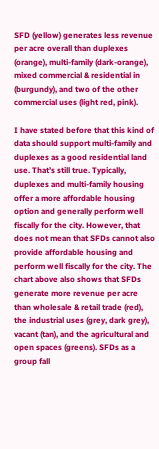SFD (yellow) generates less revenue per acre overall than duplexes (orange), multi-family (dark-orange), mixed commercial & residential in (burgundy), and two of the other commercial uses (light red, pink).

I have stated before that this kind of data should support multi-family and duplexes as a good residential land use. That’s still true. Typically, duplexes and multi-family housing offer a more affordable housing option and generally perform well fiscally for the city. However, that does not mean that SFDs cannot also provide affordable housing and perform well fiscally for the city. The chart above also shows that SFDs generate more revenue per acre than wholesale & retail trade (red), the industrial uses (grey, dark grey), vacant (tan), and the agricultural and open spaces (greens). SFDs as a group fall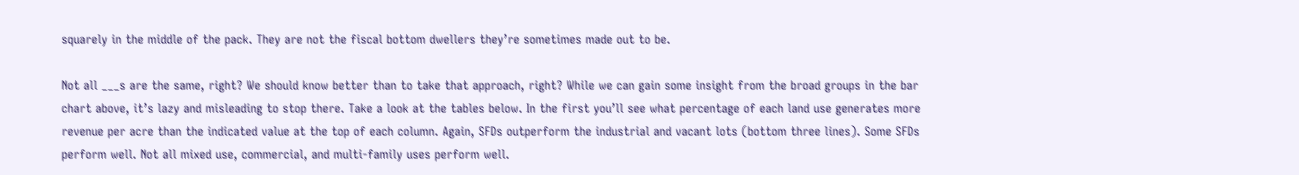squarely in the middle of the pack. They are not the fiscal bottom dwellers they’re sometimes made out to be.

Not all ___s are the same, right? We should know better than to take that approach, right? While we can gain some insight from the broad groups in the bar chart above, it’s lazy and misleading to stop there. Take a look at the tables below. In the first you’ll see what percentage of each land use generates more revenue per acre than the indicated value at the top of each column. Again, SFDs outperform the industrial and vacant lots (bottom three lines). Some SFDs perform well. Not all mixed use, commercial, and multi-family uses perform well.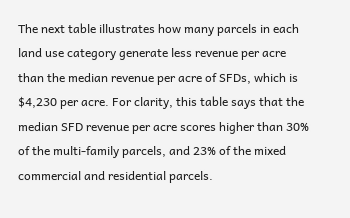The next table illustrates how many parcels in each land use category generate less revenue per acre than the median revenue per acre of SFDs, which is $4,230 per acre. For clarity, this table says that the median SFD revenue per acre scores higher than 30% of the multi-family parcels, and 23% of the mixed commercial and residential parcels.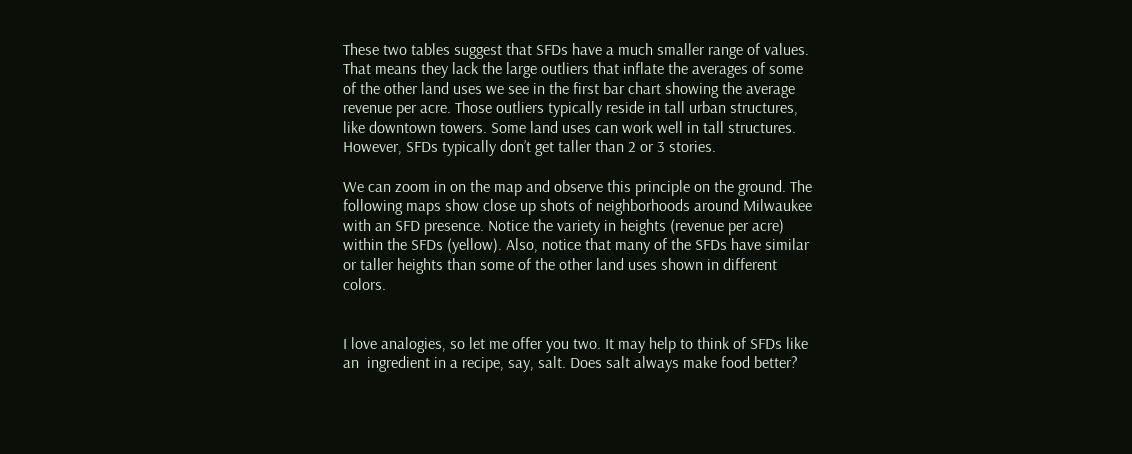These two tables suggest that SFDs have a much smaller range of values. That means they lack the large outliers that inflate the averages of some of the other land uses we see in the first bar chart showing the average revenue per acre. Those outliers typically reside in tall urban structures, like downtown towers. Some land uses can work well in tall structures. However, SFDs typically don’t get taller than 2 or 3 stories.

We can zoom in on the map and observe this principle on the ground. The following maps show close up shots of neighborhoods around Milwaukee with an SFD presence. Notice the variety in heights (revenue per acre) within the SFDs (yellow). Also, notice that many of the SFDs have similar or taller heights than some of the other land uses shown in different colors.


I love analogies, so let me offer you two. It may help to think of SFDs like an  ingredient in a recipe, say, salt. Does salt always make food better?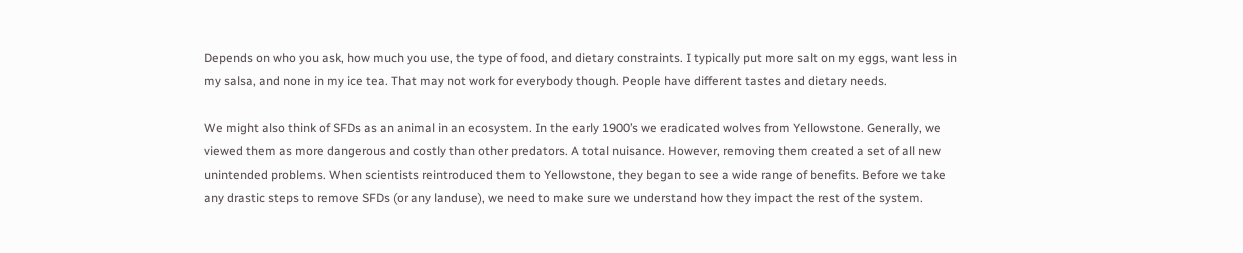Depends on who you ask, how much you use, the type of food, and dietary constraints. I typically put more salt on my eggs, want less in my salsa, and none in my ice tea. That may not work for everybody though. People have different tastes and dietary needs.

We might also think of SFDs as an animal in an ecosystem. In the early 1900’s we eradicated wolves from Yellowstone. Generally, we viewed them as more dangerous and costly than other predators. A total nuisance. However, removing them created a set of all new unintended problems. When scientists reintroduced them to Yellowstone, they began to see a wide range of benefits. Before we take any drastic steps to remove SFDs (or any landuse), we need to make sure we understand how they impact the rest of the system.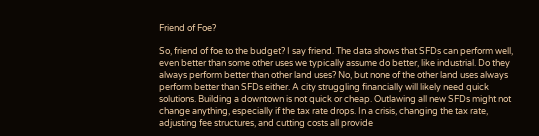Friend of Foe?

So, friend of foe to the budget? I say friend. The data shows that SFDs can perform well, even better than some other uses we typically assume do better, like industrial. Do they always perform better than other land uses? No, but none of the other land uses always perform better than SFDs either. A city struggling financially will likely need quick solutions. Building a downtown is not quick or cheap. Outlawing all new SFDs might not change anything, especially if the tax rate drops. In a crisis, changing the tax rate, adjusting fee structures, and cutting costs all provide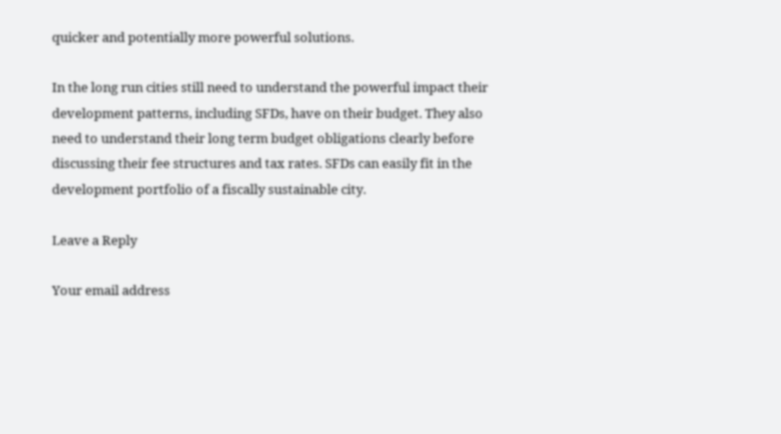quicker and potentially more powerful solutions.

In the long run cities still need to understand the powerful impact their development patterns, including SFDs, have on their budget. They also need to understand their long term budget obligations clearly before discussing their fee structures and tax rates. SFDs can easily fit in the development portfolio of a fiscally sustainable city.

Leave a Reply

Your email address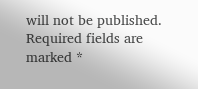will not be published. Required fields are marked *